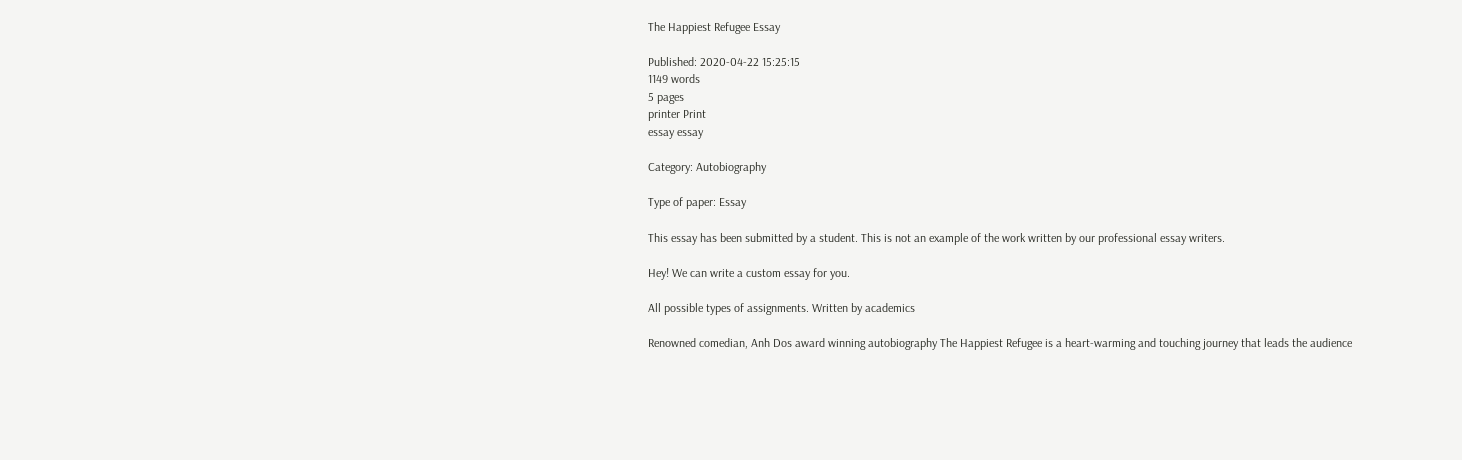The Happiest Refugee Essay

Published: 2020-04-22 15:25:15
1149 words
5 pages
printer Print
essay essay

Category: Autobiography

Type of paper: Essay

This essay has been submitted by a student. This is not an example of the work written by our professional essay writers.

Hey! We can write a custom essay for you.

All possible types of assignments. Written by academics

Renowned comedian, Anh Dos award winning autobiography The Happiest Refugee is a heart-warming and touching journey that leads the audience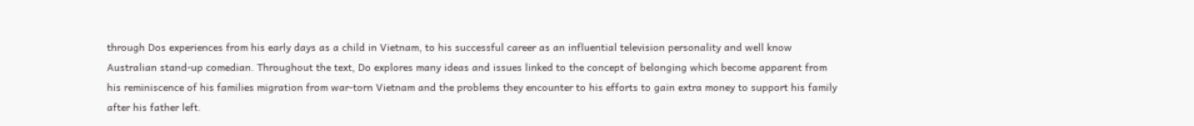through Dos experiences from his early days as a child in Vietnam, to his successful career as an influential television personality and well know Australian stand-up comedian. Throughout the text, Do explores many ideas and issues linked to the concept of belonging which become apparent from his reminiscence of his families migration from war-torn Vietnam and the problems they encounter to his efforts to gain extra money to support his family after his father left.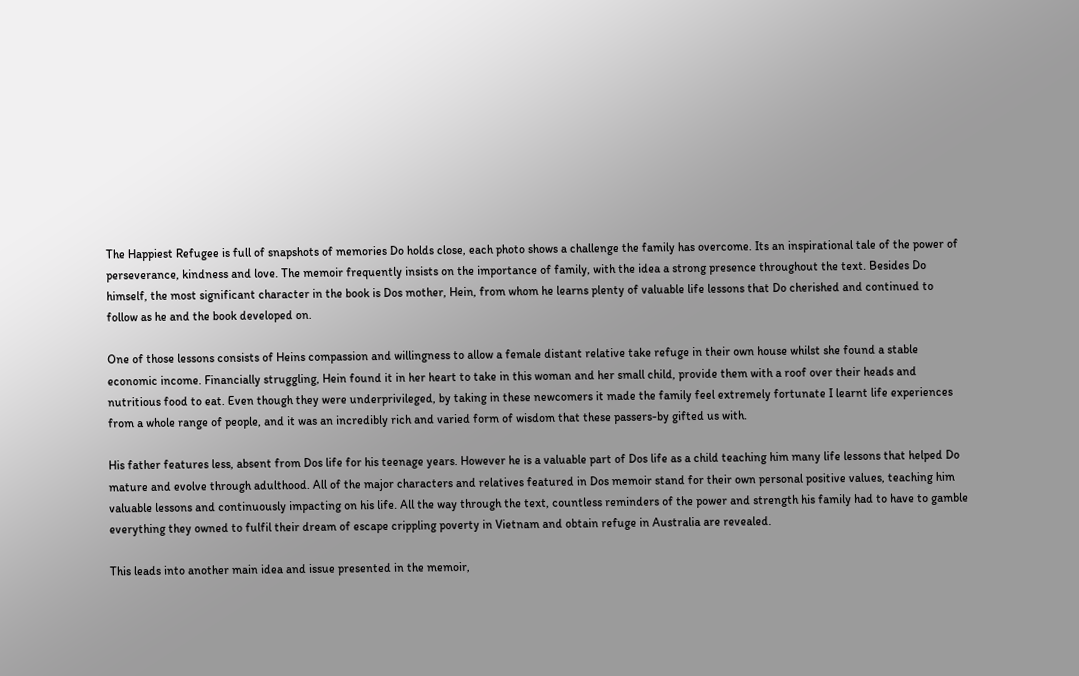The Happiest Refugee is full of snapshots of memories Do holds close, each photo shows a challenge the family has overcome. Its an inspirational tale of the power of perseverance, kindness and love. The memoir frequently insists on the importance of family, with the idea a strong presence throughout the text. Besides Do himself, the most significant character in the book is Dos mother, Hein, from whom he learns plenty of valuable life lessons that Do cherished and continued to follow as he and the book developed on.

One of those lessons consists of Heins compassion and willingness to allow a female distant relative take refuge in their own house whilst she found a stable economic income. Financially struggling, Hein found it in her heart to take in this woman and her small child, provide them with a roof over their heads and nutritious food to eat. Even though they were underprivileged, by taking in these newcomers it made the family feel extremely fortunate I learnt life experiences from a whole range of people, and it was an incredibly rich and varied form of wisdom that these passers-by gifted us with.

His father features less, absent from Dos life for his teenage years. However he is a valuable part of Dos life as a child teaching him many life lessons that helped Do mature and evolve through adulthood. All of the major characters and relatives featured in Dos memoir stand for their own personal positive values, teaching him valuable lessons and continuously impacting on his life. All the way through the text, countless reminders of the power and strength his family had to have to gamble everything they owned to fulfil their dream of escape crippling poverty in Vietnam and obtain refuge in Australia are revealed.

This leads into another main idea and issue presented in the memoir,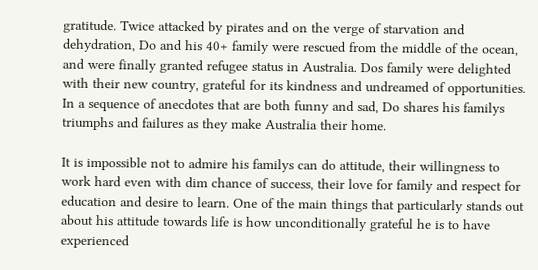gratitude. Twice attacked by pirates and on the verge of starvation and dehydration, Do and his 40+ family were rescued from the middle of the ocean, and were finally granted refugee status in Australia. Dos family were delighted with their new country, grateful for its kindness and undreamed of opportunities. In a sequence of anecdotes that are both funny and sad, Do shares his familys triumphs and failures as they make Australia their home.

It is impossible not to admire his familys can do attitude, their willingness to work hard even with dim chance of success, their love for family and respect for education and desire to learn. One of the main things that particularly stands out about his attitude towards life is how unconditionally grateful he is to have experienced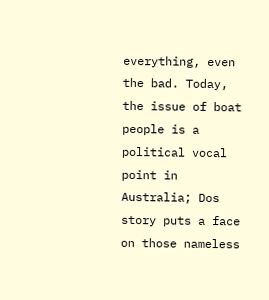everything, even the bad. Today, the issue of boat people is a political vocal point in Australia; Dos story puts a face on those nameless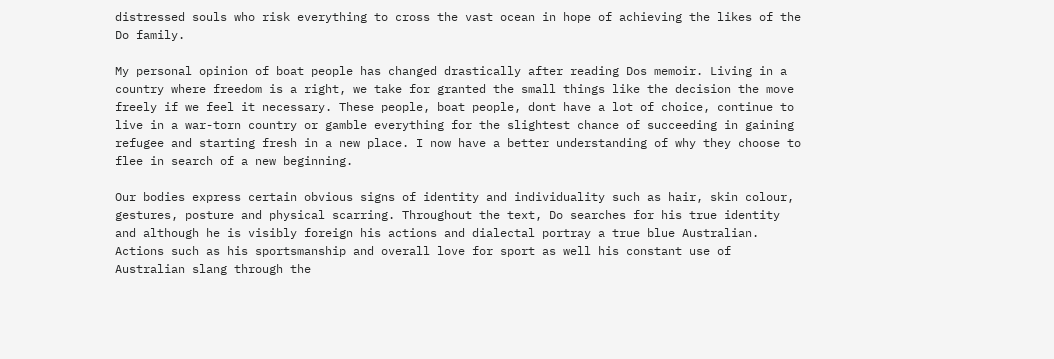distressed souls who risk everything to cross the vast ocean in hope of achieving the likes of the Do family.

My personal opinion of boat people has changed drastically after reading Dos memoir. Living in a country where freedom is a right, we take for granted the small things like the decision the move freely if we feel it necessary. These people, boat people, dont have a lot of choice, continue to live in a war-torn country or gamble everything for the slightest chance of succeeding in gaining refugee and starting fresh in a new place. I now have a better understanding of why they choose to flee in search of a new beginning.

Our bodies express certain obvious signs of identity and individuality such as hair, skin colour, gestures, posture and physical scarring. Throughout the text, Do searches for his true identity and although he is visibly foreign his actions and dialectal portray a true blue Australian. Actions such as his sportsmanship and overall love for sport as well his constant use of Australian slang through the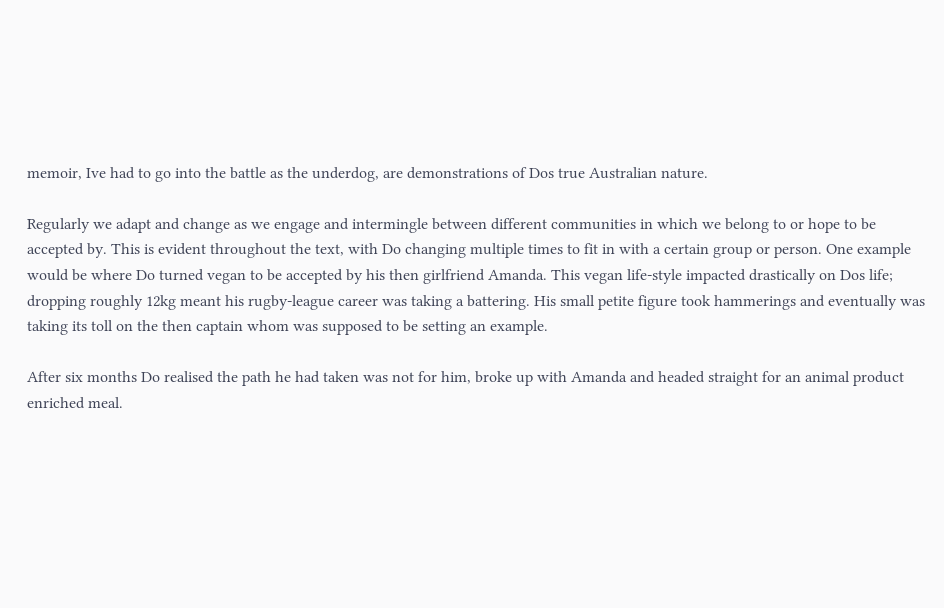memoir, Ive had to go into the battle as the underdog, are demonstrations of Dos true Australian nature.

Regularly we adapt and change as we engage and intermingle between different communities in which we belong to or hope to be accepted by. This is evident throughout the text, with Do changing multiple times to fit in with a certain group or person. One example would be where Do turned vegan to be accepted by his then girlfriend Amanda. This vegan life-style impacted drastically on Dos life; dropping roughly 12kg meant his rugby-league career was taking a battering. His small petite figure took hammerings and eventually was taking its toll on the then captain whom was supposed to be setting an example.

After six months Do realised the path he had taken was not for him, broke up with Amanda and headed straight for an animal product enriched meal.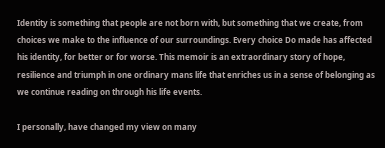Identity is something that people are not born with, but something that we create, from choices we make to the influence of our surroundings. Every choice Do made has affected his identity, for better or for worse. This memoir is an extraordinary story of hope, resilience and triumph in one ordinary mans life that enriches us in a sense of belonging as we continue reading on through his life events.

I personally, have changed my view on many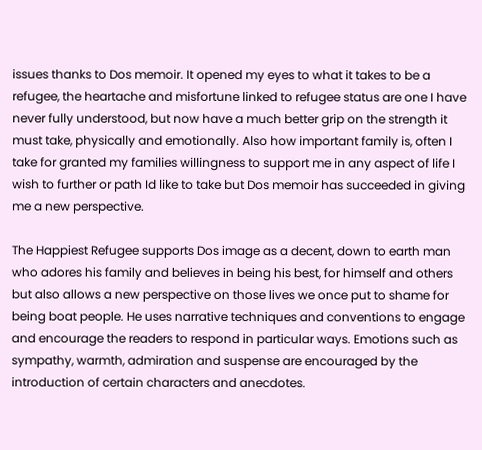issues thanks to Dos memoir. It opened my eyes to what it takes to be a refugee, the heartache and misfortune linked to refugee status are one I have never fully understood, but now have a much better grip on the strength it must take, physically and emotionally. Also how important family is, often I take for granted my families willingness to support me in any aspect of life I wish to further or path Id like to take but Dos memoir has succeeded in giving me a new perspective.

The Happiest Refugee supports Dos image as a decent, down to earth man who adores his family and believes in being his best, for himself and others but also allows a new perspective on those lives we once put to shame for being boat people. He uses narrative techniques and conventions to engage and encourage the readers to respond in particular ways. Emotions such as sympathy, warmth, admiration and suspense are encouraged by the introduction of certain characters and anecdotes.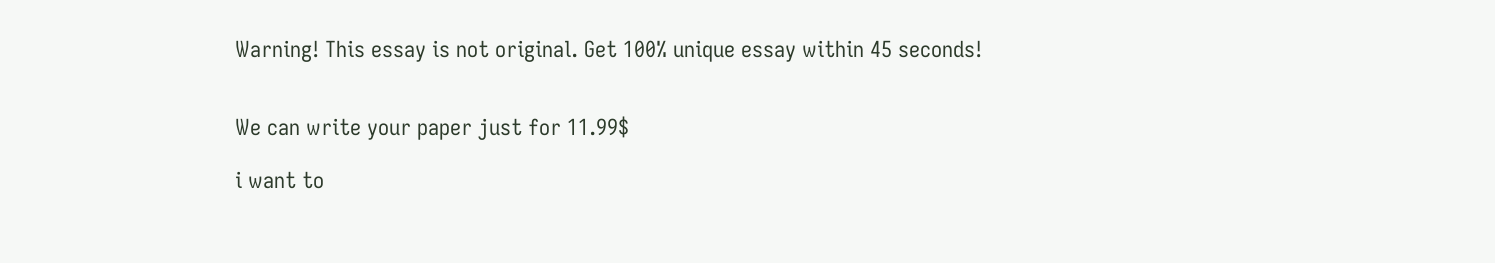Warning! This essay is not original. Get 100% unique essay within 45 seconds!


We can write your paper just for 11.99$

i want to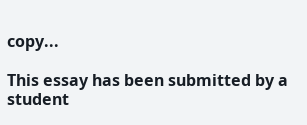copy...

This essay has been submitted by a student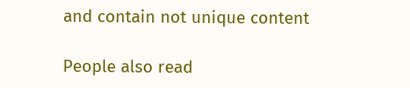and contain not unique content

People also read